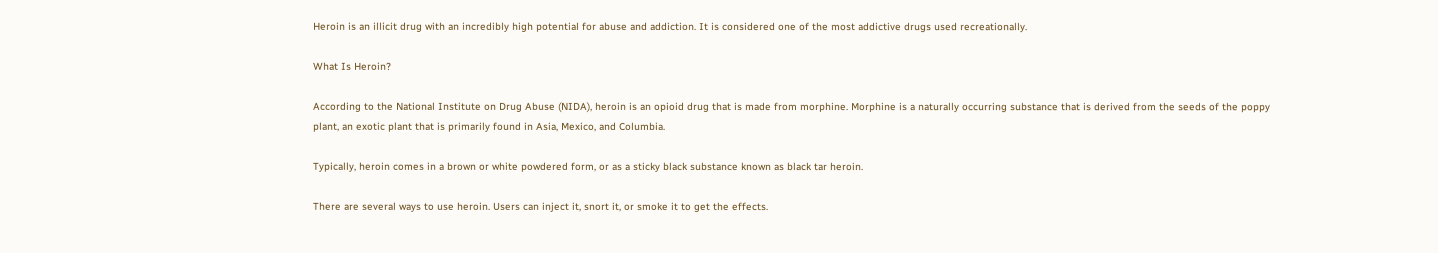Heroin is an illicit drug with an incredibly high potential for abuse and addiction. It is considered one of the most addictive drugs used recreationally.

What Is Heroin?

According to the National Institute on Drug Abuse (NIDA), heroin is an opioid drug that is made from morphine. Morphine is a naturally occurring substance that is derived from the seeds of the poppy plant, an exotic plant that is primarily found in Asia, Mexico, and Columbia.

Typically, heroin comes in a brown or white powdered form, or as a sticky black substance known as black tar heroin.

There are several ways to use heroin. Users can inject it, snort it, or smoke it to get the effects.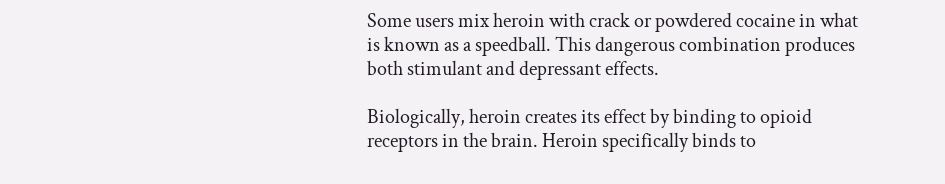Some users mix heroin with crack or powdered cocaine in what is known as a speedball. This dangerous combination produces both stimulant and depressant effects.

Biologically, heroin creates its effect by binding to opioid receptors in the brain. Heroin specifically binds to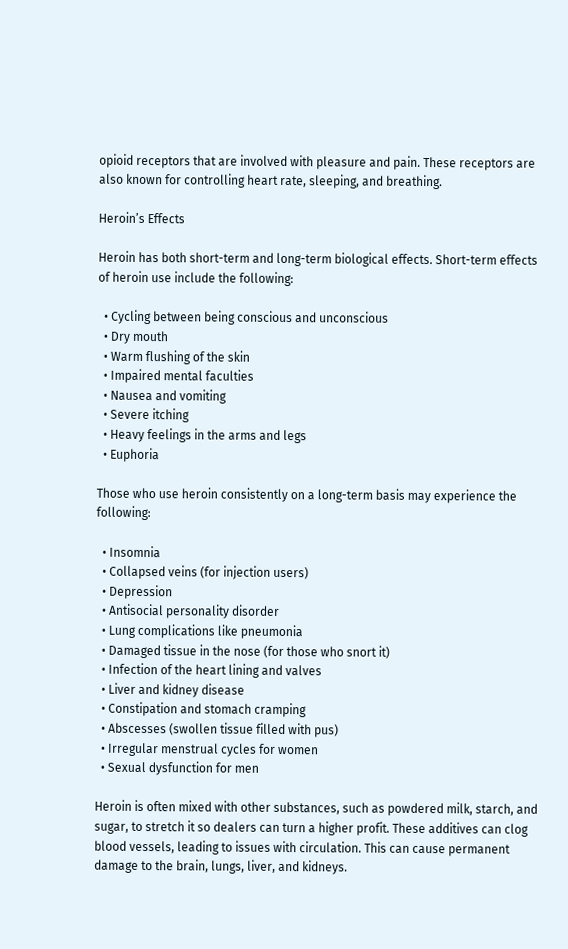opioid receptors that are involved with pleasure and pain. These receptors are also known for controlling heart rate, sleeping, and breathing.

Heroin’s Effects

Heroin has both short-term and long-term biological effects. Short-term effects of heroin use include the following:

  • Cycling between being conscious and unconscious
  • Dry mouth
  • Warm flushing of the skin
  • Impaired mental faculties
  • Nausea and vomiting
  • Severe itching
  • Heavy feelings in the arms and legs
  • Euphoria

Those who use heroin consistently on a long-term basis may experience the following:

  • Insomnia
  • Collapsed veins (for injection users)
  • Depression
  • Antisocial personality disorder
  • Lung complications like pneumonia
  • Damaged tissue in the nose (for those who snort it)
  • Infection of the heart lining and valves
  • Liver and kidney disease
  • Constipation and stomach cramping
  • Abscesses (swollen tissue filled with pus)
  • Irregular menstrual cycles for women
  • Sexual dysfunction for men

Heroin is often mixed with other substances, such as powdered milk, starch, and sugar, to stretch it so dealers can turn a higher profit. These additives can clog blood vessels, leading to issues with circulation. This can cause permanent damage to the brain, lungs, liver, and kidneys.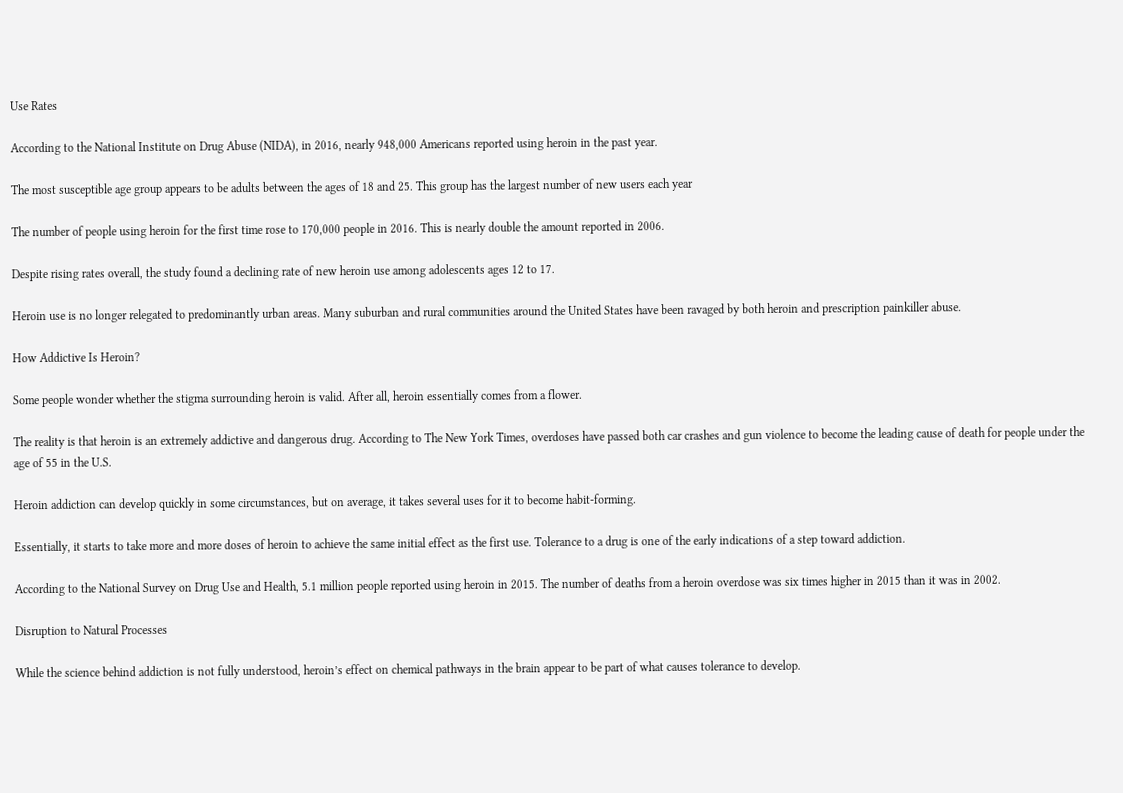Use Rates

According to the National Institute on Drug Abuse (NIDA), in 2016, nearly 948,000 Americans reported using heroin in the past year.

The most susceptible age group appears to be adults between the ages of 18 and 25. This group has the largest number of new users each year

The number of people using heroin for the first time rose to 170,000 people in 2016. This is nearly double the amount reported in 2006.

Despite rising rates overall, the study found a declining rate of new heroin use among adolescents ages 12 to 17.

Heroin use is no longer relegated to predominantly urban areas. Many suburban and rural communities around the United States have been ravaged by both heroin and prescription painkiller abuse.

How Addictive Is Heroin?

Some people wonder whether the stigma surrounding heroin is valid. After all, heroin essentially comes from a flower.

The reality is that heroin is an extremely addictive and dangerous drug. According to The New York Times, overdoses have passed both car crashes and gun violence to become the leading cause of death for people under the age of 55 in the U.S.

Heroin addiction can develop quickly in some circumstances, but on average, it takes several uses for it to become habit-forming.

Essentially, it starts to take more and more doses of heroin to achieve the same initial effect as the first use. Tolerance to a drug is one of the early indications of a step toward addiction.

According to the National Survey on Drug Use and Health, 5.1 million people reported using heroin in 2015. The number of deaths from a heroin overdose was six times higher in 2015 than it was in 2002.

Disruption to Natural Processes

While the science behind addiction is not fully understood, heroin’s effect on chemical pathways in the brain appear to be part of what causes tolerance to develop.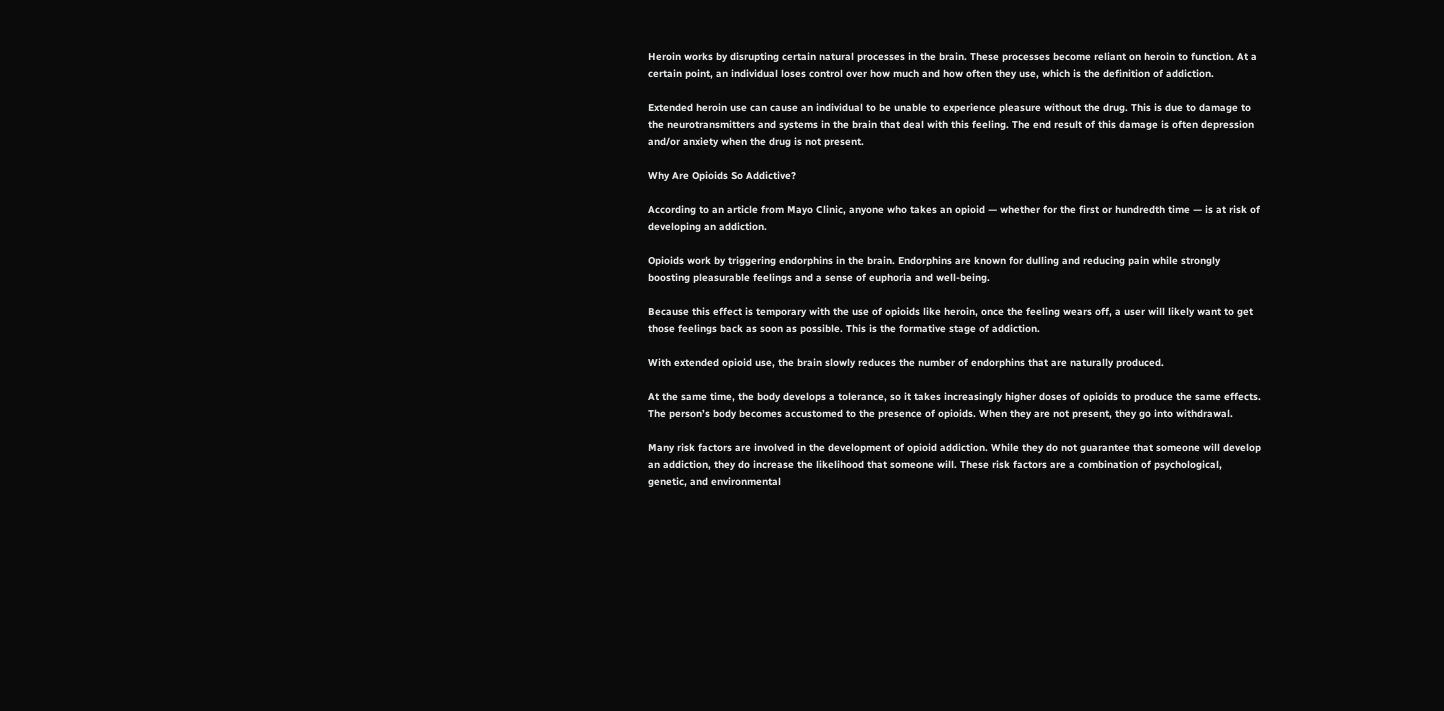Heroin works by disrupting certain natural processes in the brain. These processes become reliant on heroin to function. At a certain point, an individual loses control over how much and how often they use, which is the definition of addiction.

Extended heroin use can cause an individual to be unable to experience pleasure without the drug. This is due to damage to the neurotransmitters and systems in the brain that deal with this feeling. The end result of this damage is often depression and/or anxiety when the drug is not present.

Why Are Opioids So Addictive?

According to an article from Mayo Clinic, anyone who takes an opioid — whether for the first or hundredth time — is at risk of developing an addiction.

Opioids work by triggering endorphins in the brain. Endorphins are known for dulling and reducing pain while strongly boosting pleasurable feelings and a sense of euphoria and well-being.

Because this effect is temporary with the use of opioids like heroin, once the feeling wears off, a user will likely want to get those feelings back as soon as possible. This is the formative stage of addiction.

With extended opioid use, the brain slowly reduces the number of endorphins that are naturally produced.

At the same time, the body develops a tolerance, so it takes increasingly higher doses of opioids to produce the same effects. The person’s body becomes accustomed to the presence of opioids. When they are not present, they go into withdrawal.

Many risk factors are involved in the development of opioid addiction. While they do not guarantee that someone will develop an addiction, they do increase the likelihood that someone will. These risk factors are a combination of psychological, genetic, and environmental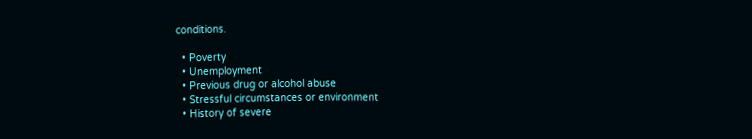conditions.

  • Poverty
  • Unemployment
  • Previous drug or alcohol abuse
  • Stressful circumstances or environment
  • History of severe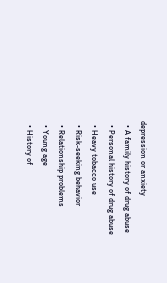depression or anxiety
  • A family history of drug abuse
  • Personal history of drug abuse
  • Heavy tobacco use
  • Risk-seeking behavior
  • Relationship problems
  • Young age
  • History of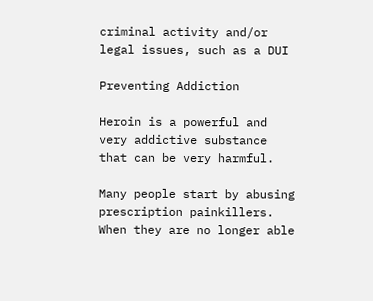criminal activity and/or legal issues, such as a DUI

Preventing Addiction

Heroin is a powerful and very addictive substance that can be very harmful.

Many people start by abusing prescription painkillers. When they are no longer able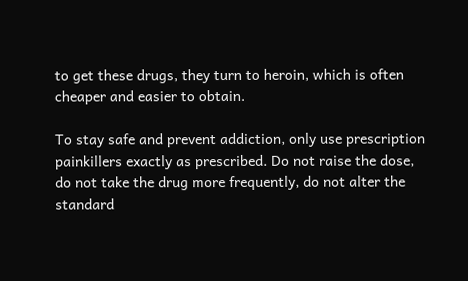to get these drugs, they turn to heroin, which is often cheaper and easier to obtain.

To stay safe and prevent addiction, only use prescription painkillers exactly as prescribed. Do not raise the dose,  do not take the drug more frequently, do not alter the standard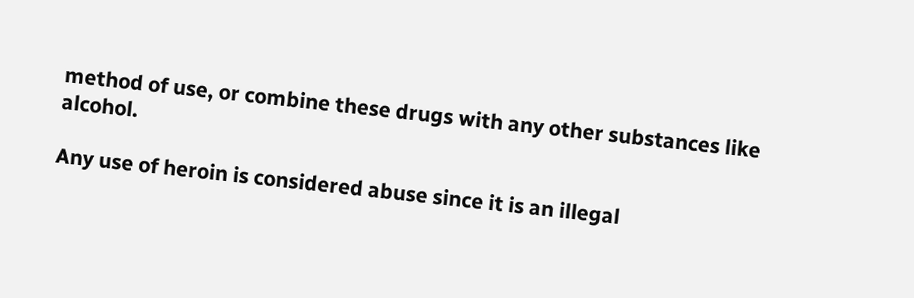method of use, or combine these drugs with any other substances like alcohol.

Any use of heroin is considered abuse since it is an illegal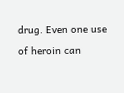drug. Even one use of heroin can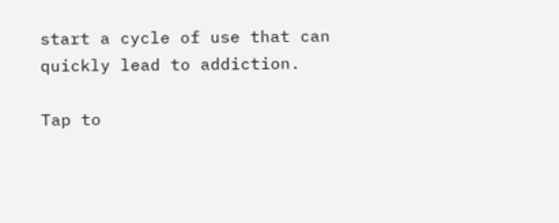start a cycle of use that can quickly lead to addiction.

Tap to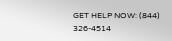GET HELP NOW: (844) 326-4514